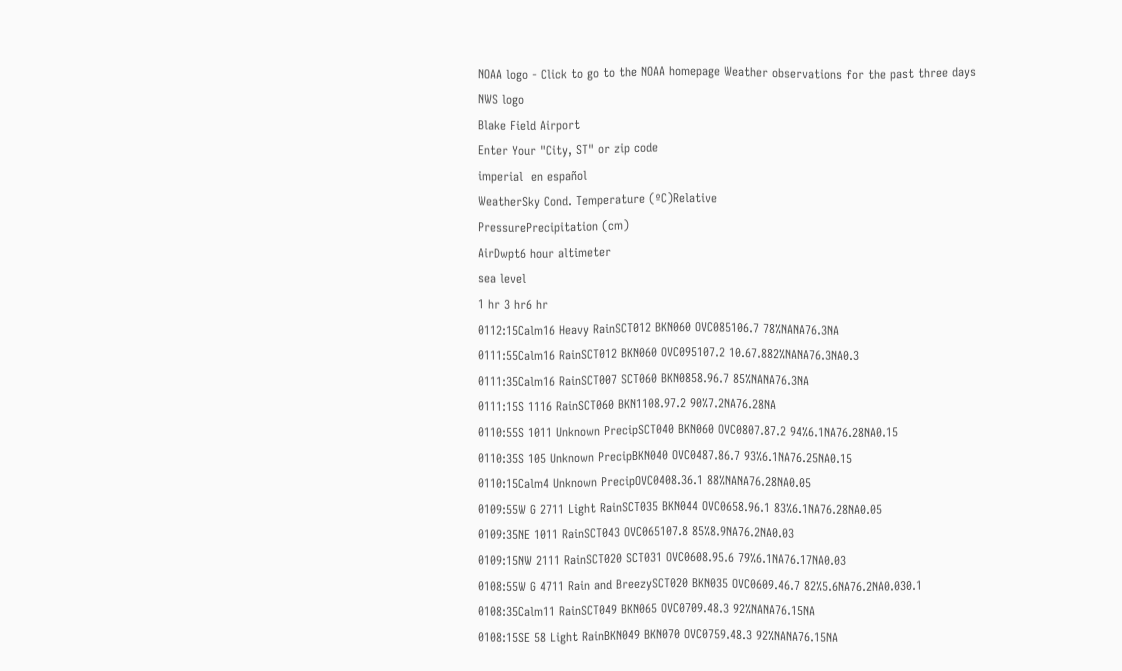NOAA logo - Click to go to the NOAA homepage Weather observations for the past three days NWS logo
Blake Field Airport
Enter Your "City, ST" or zip code
imperial  en español
WeatherSky Cond. Temperature (ºC)Relative
PressurePrecipitation (cm)
AirDwpt6 hour altimeter
sea level
1 hr 3 hr6 hr
0112:15Calm16 Heavy RainSCT012 BKN060 OVC085106.7 78%NANA76.3NA
0111:55Calm16 RainSCT012 BKN060 OVC095107.2 10.67.882%NANA76.3NA0.3
0111:35Calm16 RainSCT007 SCT060 BKN0858.96.7 85%NANA76.3NA
0111:15S 1116 RainSCT060 BKN1108.97.2 90%7.2NA76.28NA
0110:55S 1011 Unknown PrecipSCT040 BKN060 OVC0807.87.2 94%6.1NA76.28NA0.15
0110:35S 105 Unknown PrecipBKN040 OVC0487.86.7 93%6.1NA76.25NA0.15
0110:15Calm4 Unknown PrecipOVC0408.36.1 88%NANA76.28NA0.05
0109:55W G 2711 Light RainSCT035 BKN044 OVC0658.96.1 83%6.1NA76.28NA0.05
0109:35NE 1011 RainSCT043 OVC065107.8 85%8.9NA76.2NA0.03
0109:15NW 2111 RainSCT020 SCT031 OVC0608.95.6 79%6.1NA76.17NA0.03
0108:55W G 4711 Rain and BreezySCT020 BKN035 OVC0609.46.7 82%5.6NA76.2NA0.030.1
0108:35Calm11 RainSCT049 BKN065 OVC0709.48.3 92%NANA76.15NA
0108:15SE 58 Light RainBKN049 BKN070 OVC0759.48.3 92%NANA76.15NA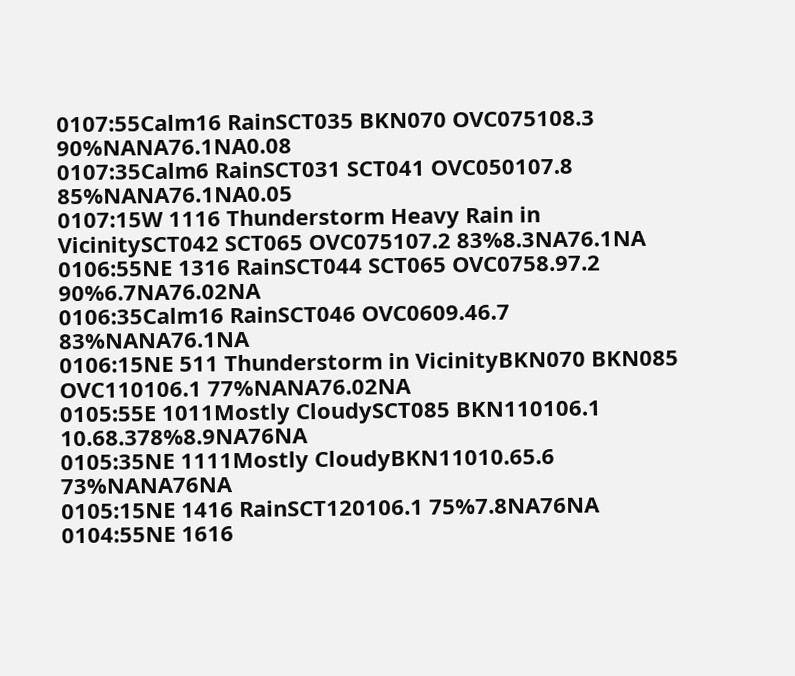0107:55Calm16 RainSCT035 BKN070 OVC075108.3 90%NANA76.1NA0.08
0107:35Calm6 RainSCT031 SCT041 OVC050107.8 85%NANA76.1NA0.05
0107:15W 1116 Thunderstorm Heavy Rain in VicinitySCT042 SCT065 OVC075107.2 83%8.3NA76.1NA
0106:55NE 1316 RainSCT044 SCT065 OVC0758.97.2 90%6.7NA76.02NA
0106:35Calm16 RainSCT046 OVC0609.46.7 83%NANA76.1NA
0106:15NE 511 Thunderstorm in VicinityBKN070 BKN085 OVC110106.1 77%NANA76.02NA
0105:55E 1011Mostly CloudySCT085 BKN110106.1 10.68.378%8.9NA76NA
0105:35NE 1111Mostly CloudyBKN11010.65.6 73%NANA76NA
0105:15NE 1416 RainSCT120106.1 75%7.8NA76NA
0104:55NE 1616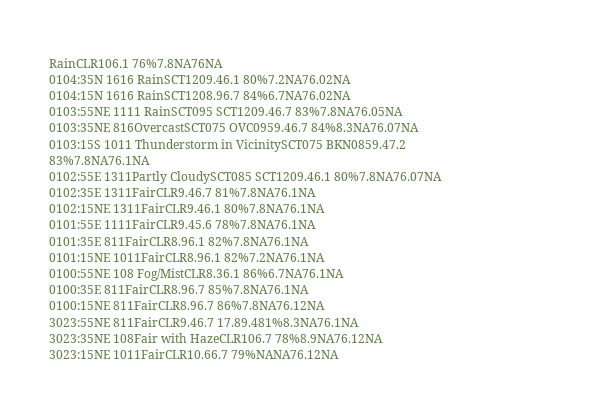RainCLR106.1 76%7.8NA76NA
0104:35N 1616 RainSCT1209.46.1 80%7.2NA76.02NA
0104:15N 1616 RainSCT1208.96.7 84%6.7NA76.02NA
0103:55NE 1111 RainSCT095 SCT1209.46.7 83%7.8NA76.05NA
0103:35NE 816OvercastSCT075 OVC0959.46.7 84%8.3NA76.07NA
0103:15S 1011 Thunderstorm in VicinitySCT075 BKN0859.47.2 83%7.8NA76.1NA
0102:55E 1311Partly CloudySCT085 SCT1209.46.1 80%7.8NA76.07NA
0102:35E 1311FairCLR9.46.7 81%7.8NA76.1NA
0102:15NE 1311FairCLR9.46.1 80%7.8NA76.1NA
0101:55E 1111FairCLR9.45.6 78%7.8NA76.1NA
0101:35E 811FairCLR8.96.1 82%7.8NA76.1NA
0101:15NE 1011FairCLR8.96.1 82%7.2NA76.1NA
0100:55NE 108 Fog/MistCLR8.36.1 86%6.7NA76.1NA
0100:35E 811FairCLR8.96.7 85%7.8NA76.1NA
0100:15NE 811FairCLR8.96.7 86%7.8NA76.12NA
3023:55NE 811FairCLR9.46.7 17.89.481%8.3NA76.1NA
3023:35NE 108Fair with HazeCLR106.7 78%8.9NA76.12NA
3023:15NE 1011FairCLR10.66.7 79%NANA76.12NA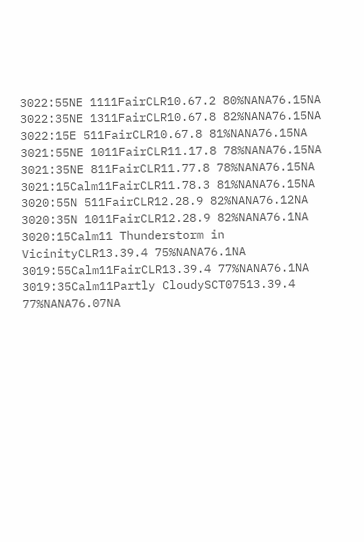3022:55NE 1111FairCLR10.67.2 80%NANA76.15NA
3022:35NE 1311FairCLR10.67.8 82%NANA76.15NA
3022:15E 511FairCLR10.67.8 81%NANA76.15NA
3021:55NE 1011FairCLR11.17.8 78%NANA76.15NA
3021:35NE 811FairCLR11.77.8 78%NANA76.15NA
3021:15Calm11FairCLR11.78.3 81%NANA76.15NA
3020:55N 511FairCLR12.28.9 82%NANA76.12NA
3020:35N 1011FairCLR12.28.9 82%NANA76.1NA
3020:15Calm11 Thunderstorm in VicinityCLR13.39.4 75%NANA76.1NA
3019:55Calm11FairCLR13.39.4 77%NANA76.1NA
3019:35Calm11Partly CloudySCT07513.39.4 77%NANA76.07NA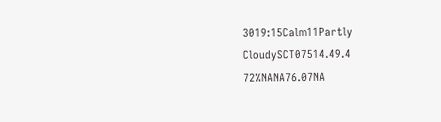3019:15Calm11Partly CloudySCT07514.49.4 72%NANA76.07NA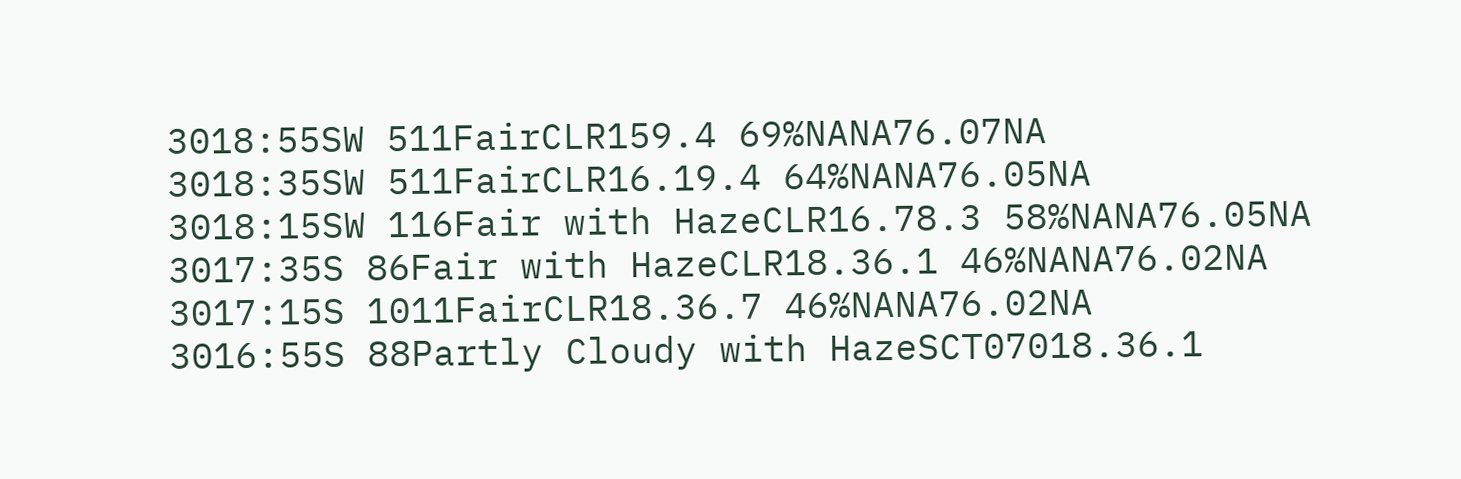3018:55SW 511FairCLR159.4 69%NANA76.07NA
3018:35SW 511FairCLR16.19.4 64%NANA76.05NA
3018:15SW 116Fair with HazeCLR16.78.3 58%NANA76.05NA
3017:35S 86Fair with HazeCLR18.36.1 46%NANA76.02NA
3017:15S 1011FairCLR18.36.7 46%NANA76.02NA
3016:55S 88Partly Cloudy with HazeSCT07018.36.1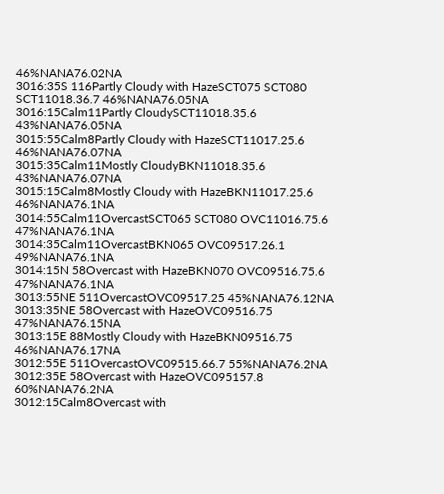46%NANA76.02NA
3016:35S 116Partly Cloudy with HazeSCT075 SCT080 SCT11018.36.7 46%NANA76.05NA
3016:15Calm11Partly CloudySCT11018.35.6 43%NANA76.05NA
3015:55Calm8Partly Cloudy with HazeSCT11017.25.6 46%NANA76.07NA
3015:35Calm11Mostly CloudyBKN11018.35.6 43%NANA76.07NA
3015:15Calm8Mostly Cloudy with HazeBKN11017.25.6 46%NANA76.1NA
3014:55Calm11OvercastSCT065 SCT080 OVC11016.75.6 47%NANA76.1NA
3014:35Calm11OvercastBKN065 OVC09517.26.1 49%NANA76.1NA
3014:15N 58Overcast with HazeBKN070 OVC09516.75.6 47%NANA76.1NA
3013:55NE 511OvercastOVC09517.25 45%NANA76.12NA
3013:35NE 58Overcast with HazeOVC09516.75 47%NANA76.15NA
3013:15E 88Mostly Cloudy with HazeBKN09516.75 46%NANA76.17NA
3012:55E 511OvercastOVC09515.66.7 55%NANA76.2NA
3012:35E 58Overcast with HazeOVC095157.8 60%NANA76.2NA
3012:15Calm8Overcast with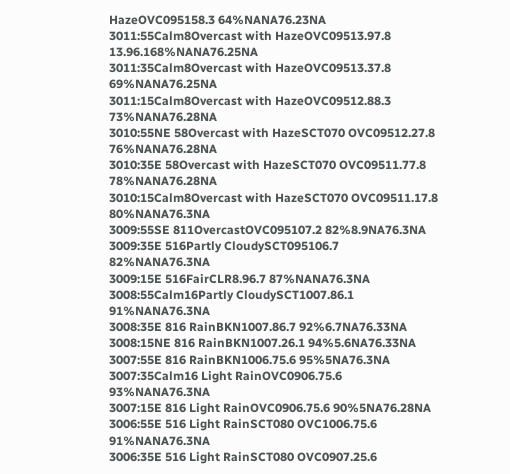HazeOVC095158.3 64%NANA76.23NA
3011:55Calm8Overcast with HazeOVC09513.97.8 13.96.168%NANA76.25NA
3011:35Calm8Overcast with HazeOVC09513.37.8 69%NANA76.25NA
3011:15Calm8Overcast with HazeOVC09512.88.3 73%NANA76.28NA
3010:55NE 58Overcast with HazeSCT070 OVC09512.27.8 76%NANA76.28NA
3010:35E 58Overcast with HazeSCT070 OVC09511.77.8 78%NANA76.28NA
3010:15Calm8Overcast with HazeSCT070 OVC09511.17.8 80%NANA76.3NA
3009:55SE 811OvercastOVC095107.2 82%8.9NA76.3NA
3009:35E 516Partly CloudySCT095106.7 82%NANA76.3NA
3009:15E 516FairCLR8.96.7 87%NANA76.3NA
3008:55Calm16Partly CloudySCT1007.86.1 91%NANA76.3NA
3008:35E 816 RainBKN1007.86.7 92%6.7NA76.33NA
3008:15NE 816 RainBKN1007.26.1 94%5.6NA76.33NA
3007:55E 816 RainBKN1006.75.6 95%5NA76.3NA
3007:35Calm16 Light RainOVC0906.75.6 93%NANA76.3NA
3007:15E 816 Light RainOVC0906.75.6 90%5NA76.28NA
3006:55E 516 Light RainSCT080 OVC1006.75.6 91%NANA76.3NA
3006:35E 516 Light RainSCT080 OVC0907.25.6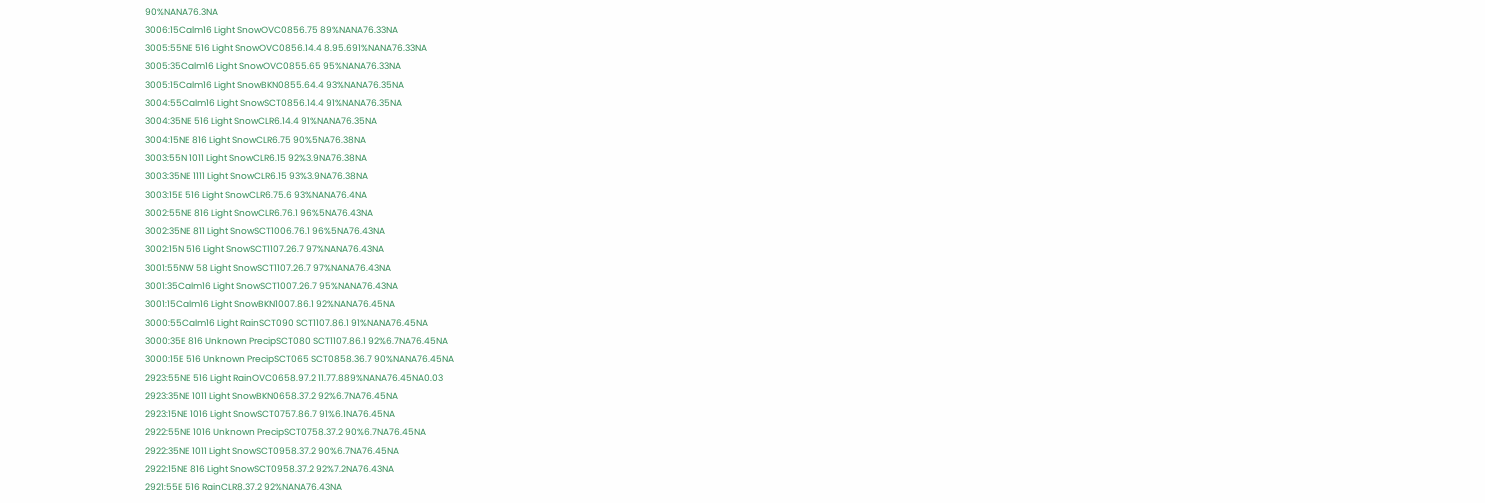90%NANA76.3NA
3006:15Calm16 Light SnowOVC0856.75 89%NANA76.33NA
3005:55NE 516 Light SnowOVC0856.14.4 8.95.691%NANA76.33NA
3005:35Calm16 Light SnowOVC0855.65 95%NANA76.33NA
3005:15Calm16 Light SnowBKN0855.64.4 93%NANA76.35NA
3004:55Calm16 Light SnowSCT0856.14.4 91%NANA76.35NA
3004:35NE 516 Light SnowCLR6.14.4 91%NANA76.35NA
3004:15NE 816 Light SnowCLR6.75 90%5NA76.38NA
3003:55N 1011 Light SnowCLR6.15 92%3.9NA76.38NA
3003:35NE 1111 Light SnowCLR6.15 93%3.9NA76.38NA
3003:15E 516 Light SnowCLR6.75.6 93%NANA76.4NA
3002:55NE 816 Light SnowCLR6.76.1 96%5NA76.43NA
3002:35NE 811 Light SnowSCT1006.76.1 96%5NA76.43NA
3002:15N 516 Light SnowSCT1107.26.7 97%NANA76.43NA
3001:55NW 58 Light SnowSCT1107.26.7 97%NANA76.43NA
3001:35Calm16 Light SnowSCT1007.26.7 95%NANA76.43NA
3001:15Calm16 Light SnowBKN1007.86.1 92%NANA76.45NA
3000:55Calm16 Light RainSCT090 SCT1107.86.1 91%NANA76.45NA
3000:35E 816 Unknown PrecipSCT080 SCT1107.86.1 92%6.7NA76.45NA
3000:15E 516 Unknown PrecipSCT065 SCT0858.36.7 90%NANA76.45NA
2923:55NE 516 Light RainOVC0658.97.2 11.77.889%NANA76.45NA0.03
2923:35NE 1011 Light SnowBKN0658.37.2 92%6.7NA76.45NA
2923:15NE 1016 Light SnowSCT0757.86.7 91%6.1NA76.45NA
2922:55NE 1016 Unknown PrecipSCT0758.37.2 90%6.7NA76.45NA
2922:35NE 1011 Light SnowSCT0958.37.2 90%6.7NA76.45NA
2922:15NE 816 Light SnowSCT0958.37.2 92%7.2NA76.43NA
2921:55E 516 RainCLR8.37.2 92%NANA76.43NA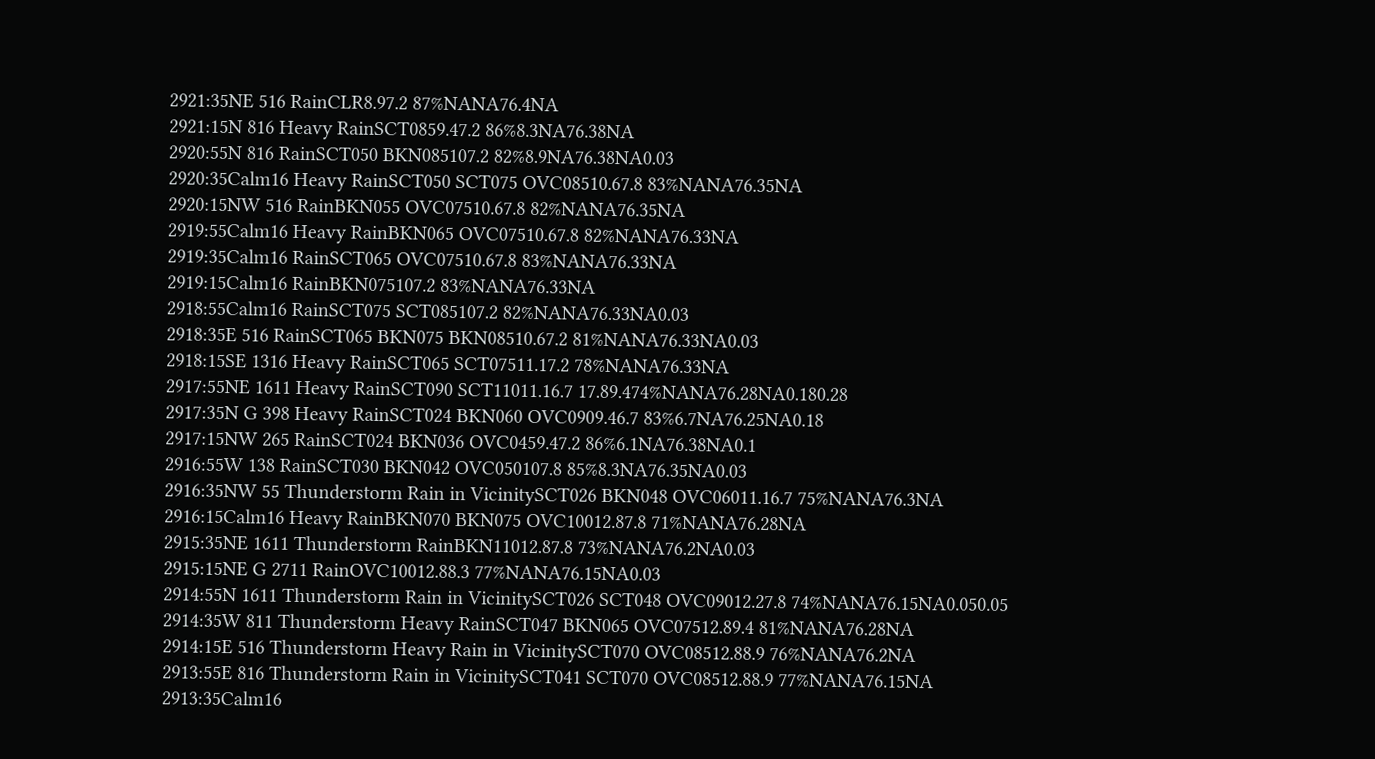2921:35NE 516 RainCLR8.97.2 87%NANA76.4NA
2921:15N 816 Heavy RainSCT0859.47.2 86%8.3NA76.38NA
2920:55N 816 RainSCT050 BKN085107.2 82%8.9NA76.38NA0.03
2920:35Calm16 Heavy RainSCT050 SCT075 OVC08510.67.8 83%NANA76.35NA
2920:15NW 516 RainBKN055 OVC07510.67.8 82%NANA76.35NA
2919:55Calm16 Heavy RainBKN065 OVC07510.67.8 82%NANA76.33NA
2919:35Calm16 RainSCT065 OVC07510.67.8 83%NANA76.33NA
2919:15Calm16 RainBKN075107.2 83%NANA76.33NA
2918:55Calm16 RainSCT075 SCT085107.2 82%NANA76.33NA0.03
2918:35E 516 RainSCT065 BKN075 BKN08510.67.2 81%NANA76.33NA0.03
2918:15SE 1316 Heavy RainSCT065 SCT07511.17.2 78%NANA76.33NA
2917:55NE 1611 Heavy RainSCT090 SCT11011.16.7 17.89.474%NANA76.28NA0.180.28
2917:35N G 398 Heavy RainSCT024 BKN060 OVC0909.46.7 83%6.7NA76.25NA0.18
2917:15NW 265 RainSCT024 BKN036 OVC0459.47.2 86%6.1NA76.38NA0.1
2916:55W 138 RainSCT030 BKN042 OVC050107.8 85%8.3NA76.35NA0.03
2916:35NW 55 Thunderstorm Rain in VicinitySCT026 BKN048 OVC06011.16.7 75%NANA76.3NA
2916:15Calm16 Heavy RainBKN070 BKN075 OVC10012.87.8 71%NANA76.28NA
2915:35NE 1611 Thunderstorm RainBKN11012.87.8 73%NANA76.2NA0.03
2915:15NE G 2711 RainOVC10012.88.3 77%NANA76.15NA0.03
2914:55N 1611 Thunderstorm Rain in VicinitySCT026 SCT048 OVC09012.27.8 74%NANA76.15NA0.050.05
2914:35W 811 Thunderstorm Heavy RainSCT047 BKN065 OVC07512.89.4 81%NANA76.28NA
2914:15E 516 Thunderstorm Heavy Rain in VicinitySCT070 OVC08512.88.9 76%NANA76.2NA
2913:55E 816 Thunderstorm Rain in VicinitySCT041 SCT070 OVC08512.88.9 77%NANA76.15NA
2913:35Calm16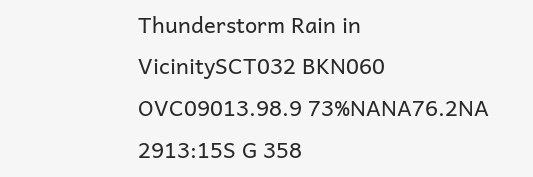Thunderstorm Rain in VicinitySCT032 BKN060 OVC09013.98.9 73%NANA76.2NA
2913:15S G 358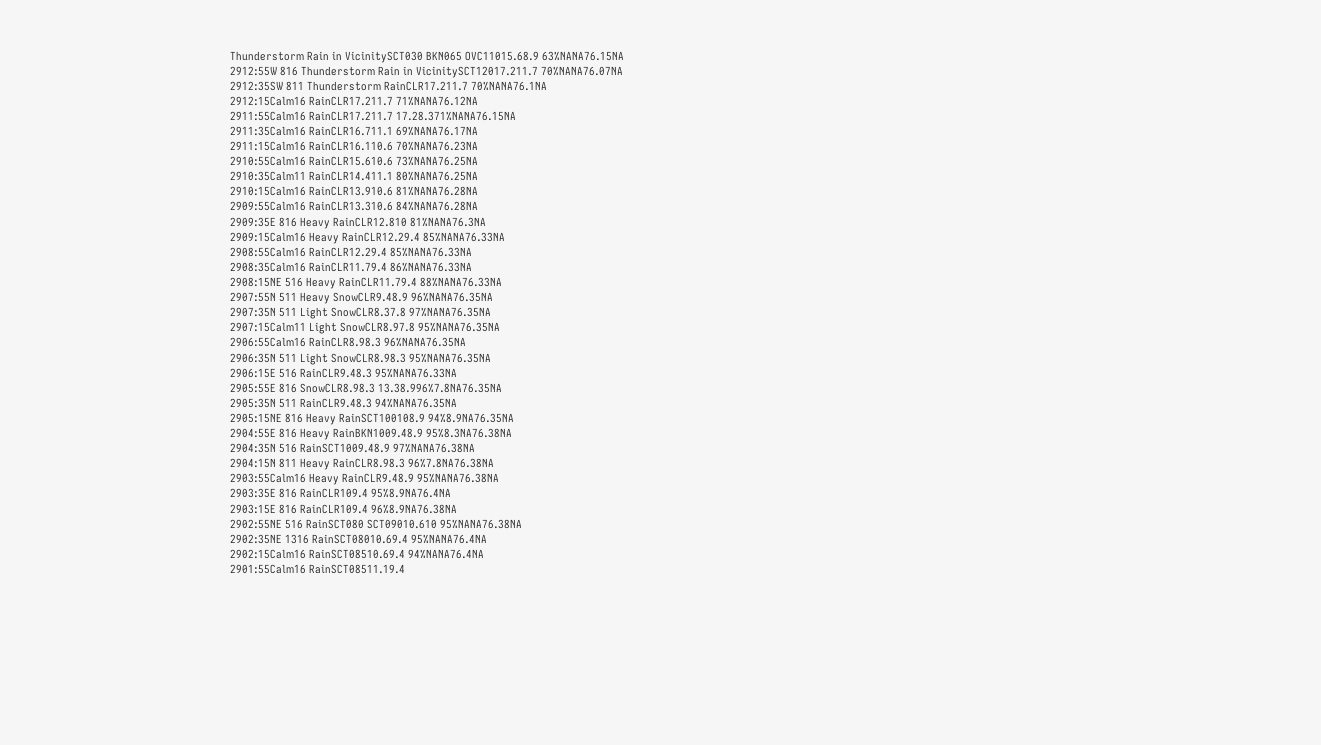Thunderstorm Rain in VicinitySCT030 BKN065 OVC11015.68.9 63%NANA76.15NA
2912:55W 816 Thunderstorm Rain in VicinitySCT12017.211.7 70%NANA76.07NA
2912:35SW 811 Thunderstorm RainCLR17.211.7 70%NANA76.1NA
2912:15Calm16 RainCLR17.211.7 71%NANA76.12NA
2911:55Calm16 RainCLR17.211.7 17.28.371%NANA76.15NA
2911:35Calm16 RainCLR16.711.1 69%NANA76.17NA
2911:15Calm16 RainCLR16.110.6 70%NANA76.23NA
2910:55Calm16 RainCLR15.610.6 73%NANA76.25NA
2910:35Calm11 RainCLR14.411.1 80%NANA76.25NA
2910:15Calm16 RainCLR13.910.6 81%NANA76.28NA
2909:55Calm16 RainCLR13.310.6 84%NANA76.28NA
2909:35E 816 Heavy RainCLR12.810 81%NANA76.3NA
2909:15Calm16 Heavy RainCLR12.29.4 85%NANA76.33NA
2908:55Calm16 RainCLR12.29.4 85%NANA76.33NA
2908:35Calm16 RainCLR11.79.4 86%NANA76.33NA
2908:15NE 516 Heavy RainCLR11.79.4 88%NANA76.33NA
2907:55N 511 Heavy SnowCLR9.48.9 96%NANA76.35NA
2907:35N 511 Light SnowCLR8.37.8 97%NANA76.35NA
2907:15Calm11 Light SnowCLR8.97.8 95%NANA76.35NA
2906:55Calm16 RainCLR8.98.3 96%NANA76.35NA
2906:35N 511 Light SnowCLR8.98.3 95%NANA76.35NA
2906:15E 516 RainCLR9.48.3 95%NANA76.33NA
2905:55E 816 SnowCLR8.98.3 13.38.996%7.8NA76.35NA
2905:35N 511 RainCLR9.48.3 94%NANA76.35NA
2905:15NE 816 Heavy RainSCT100108.9 94%8.9NA76.35NA
2904:55E 816 Heavy RainBKN1009.48.9 95%8.3NA76.38NA
2904:35N 516 RainSCT1009.48.9 97%NANA76.38NA
2904:15N 811 Heavy RainCLR8.98.3 96%7.8NA76.38NA
2903:55Calm16 Heavy RainCLR9.48.9 95%NANA76.38NA
2903:35E 816 RainCLR109.4 95%8.9NA76.4NA
2903:15E 816 RainCLR109.4 96%8.9NA76.38NA
2902:55NE 516 RainSCT080 SCT09010.610 95%NANA76.38NA
2902:35NE 1316 RainSCT08010.69.4 95%NANA76.4NA
2902:15Calm16 RainSCT08510.69.4 94%NANA76.4NA
2901:55Calm16 RainSCT08511.19.4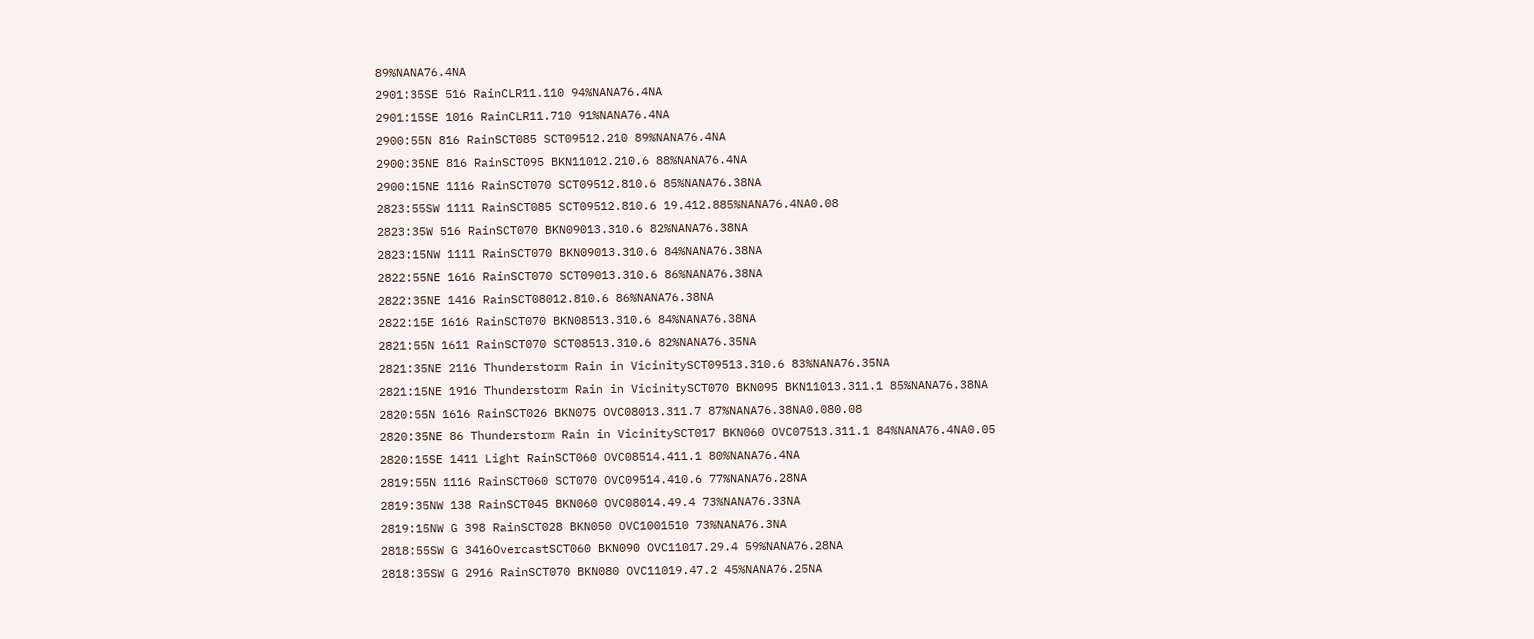89%NANA76.4NA
2901:35SE 516 RainCLR11.110 94%NANA76.4NA
2901:15SE 1016 RainCLR11.710 91%NANA76.4NA
2900:55N 816 RainSCT085 SCT09512.210 89%NANA76.4NA
2900:35NE 816 RainSCT095 BKN11012.210.6 88%NANA76.4NA
2900:15NE 1116 RainSCT070 SCT09512.810.6 85%NANA76.38NA
2823:55SW 1111 RainSCT085 SCT09512.810.6 19.412.885%NANA76.4NA0.08
2823:35W 516 RainSCT070 BKN09013.310.6 82%NANA76.38NA
2823:15NW 1111 RainSCT070 BKN09013.310.6 84%NANA76.38NA
2822:55NE 1616 RainSCT070 SCT09013.310.6 86%NANA76.38NA
2822:35NE 1416 RainSCT08012.810.6 86%NANA76.38NA
2822:15E 1616 RainSCT070 BKN08513.310.6 84%NANA76.38NA
2821:55N 1611 RainSCT070 SCT08513.310.6 82%NANA76.35NA
2821:35NE 2116 Thunderstorm Rain in VicinitySCT09513.310.6 83%NANA76.35NA
2821:15NE 1916 Thunderstorm Rain in VicinitySCT070 BKN095 BKN11013.311.1 85%NANA76.38NA
2820:55N 1616 RainSCT026 BKN075 OVC08013.311.7 87%NANA76.38NA0.080.08
2820:35NE 86 Thunderstorm Rain in VicinitySCT017 BKN060 OVC07513.311.1 84%NANA76.4NA0.05
2820:15SE 1411 Light RainSCT060 OVC08514.411.1 80%NANA76.4NA
2819:55N 1116 RainSCT060 SCT070 OVC09514.410.6 77%NANA76.28NA
2819:35NW 138 RainSCT045 BKN060 OVC08014.49.4 73%NANA76.33NA
2819:15NW G 398 RainSCT028 BKN050 OVC1001510 73%NANA76.3NA
2818:55SW G 3416OvercastSCT060 BKN090 OVC11017.29.4 59%NANA76.28NA
2818:35SW G 2916 RainSCT070 BKN080 OVC11019.47.2 45%NANA76.25NA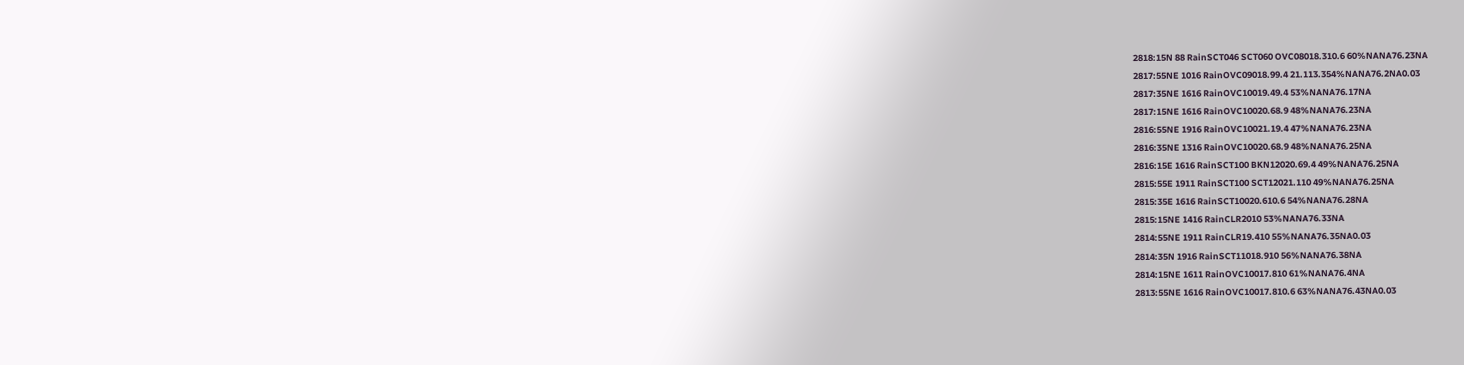2818:15N 88 RainSCT046 SCT060 OVC08018.310.6 60%NANA76.23NA
2817:55NE 1016 RainOVC09018.99.4 21.113.354%NANA76.2NA0.03
2817:35NE 1616 RainOVC10019.49.4 53%NANA76.17NA
2817:15NE 1616 RainOVC10020.68.9 48%NANA76.23NA
2816:55NE 1916 RainOVC10021.19.4 47%NANA76.23NA
2816:35NE 1316 RainOVC10020.68.9 48%NANA76.25NA
2816:15E 1616 RainSCT100 BKN12020.69.4 49%NANA76.25NA
2815:55E 1911 RainSCT100 SCT12021.110 49%NANA76.25NA
2815:35E 1616 RainSCT10020.610.6 54%NANA76.28NA
2815:15NE 1416 RainCLR2010 53%NANA76.33NA
2814:55NE 1911 RainCLR19.410 55%NANA76.35NA0.03
2814:35N 1916 RainSCT11018.910 56%NANA76.38NA
2814:15NE 1611 RainOVC10017.810 61%NANA76.4NA
2813:55NE 1616 RainOVC10017.810.6 63%NANA76.43NA0.03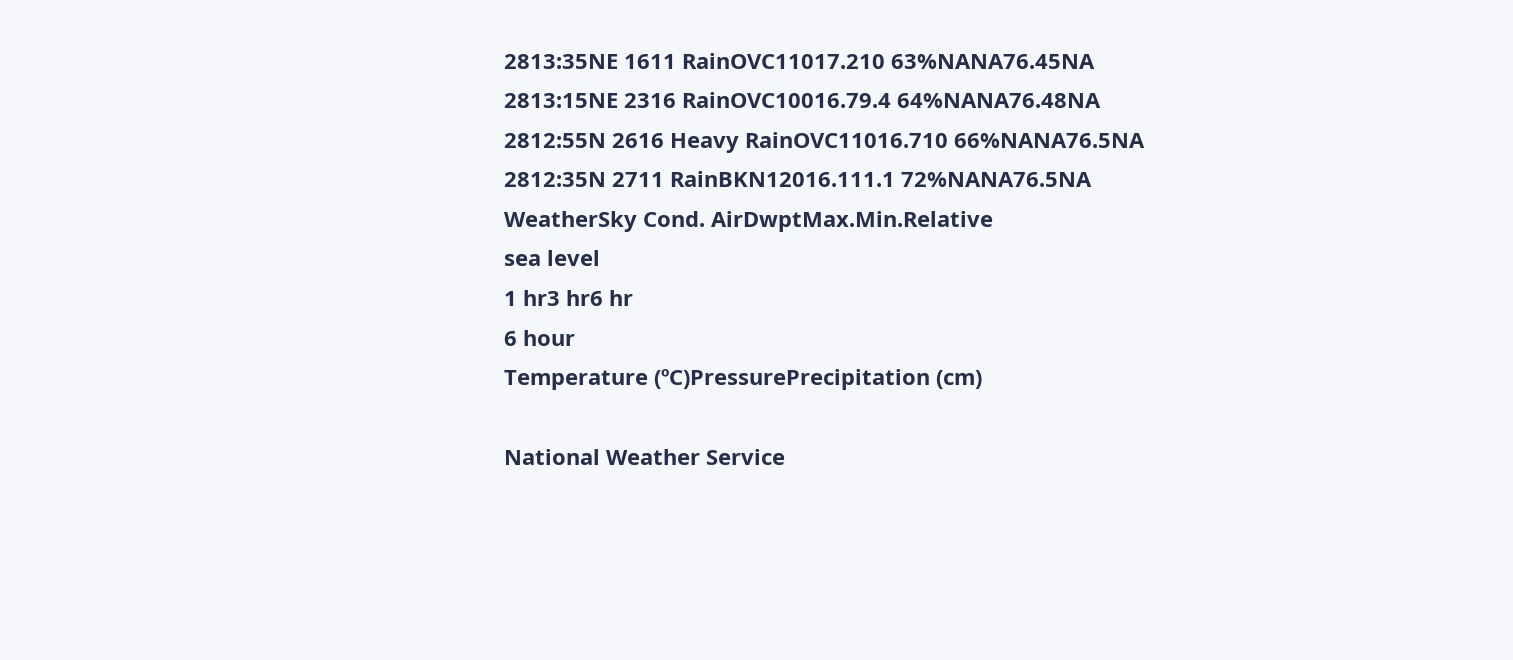2813:35NE 1611 RainOVC11017.210 63%NANA76.45NA
2813:15NE 2316 RainOVC10016.79.4 64%NANA76.48NA
2812:55N 2616 Heavy RainOVC11016.710 66%NANA76.5NA
2812:35N 2711 RainBKN12016.111.1 72%NANA76.5NA
WeatherSky Cond. AirDwptMax.Min.Relative
sea level
1 hr3 hr6 hr
6 hour
Temperature (ºC)PressurePrecipitation (cm)

National Weather Service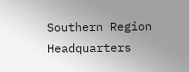Southern Region Headquarters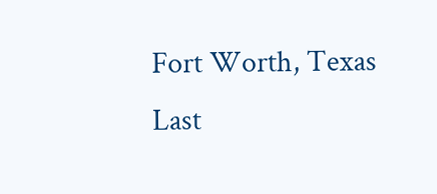Fort Worth, Texas
Last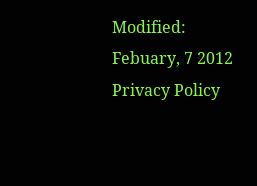Modified: Febuary, 7 2012
Privacy Policy